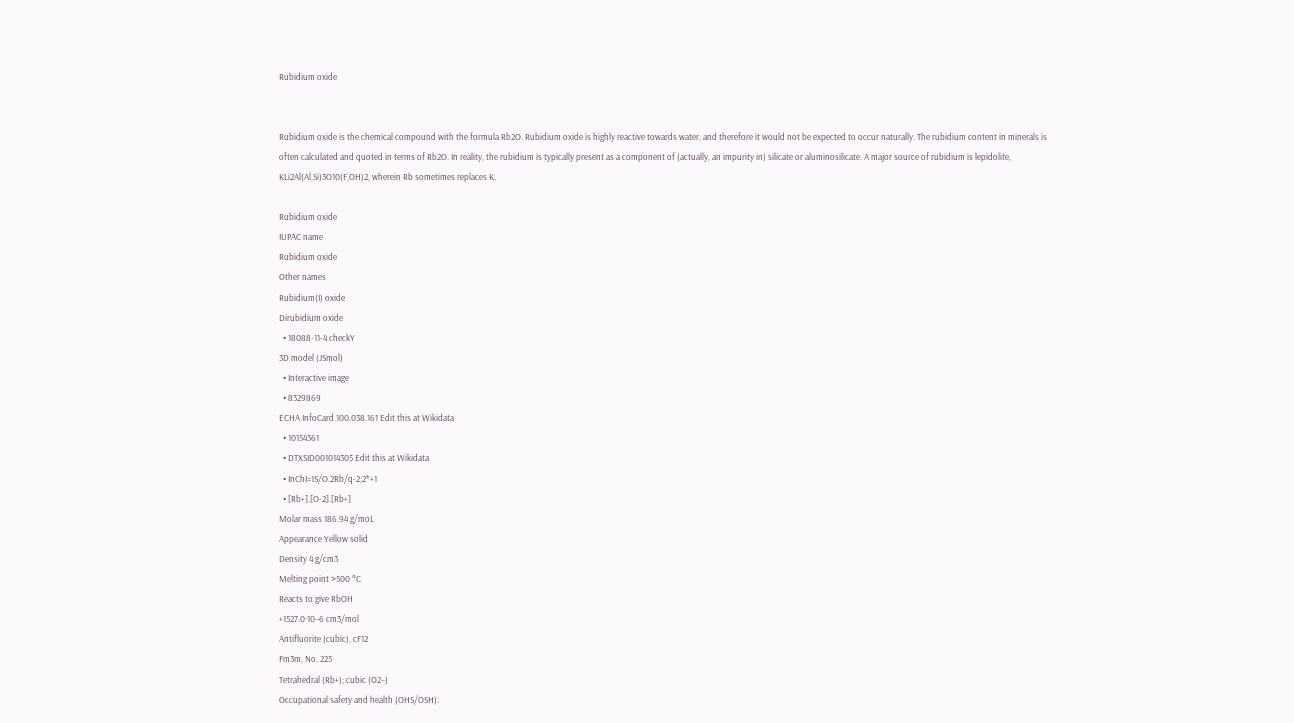Rubidium oxide


Rubidium oxide is the chemical compound with the formula Rb2O. Rubidium oxide is highly reactive towards water, and therefore it would not be expected to occur naturally. The rubidium content in minerals is often calculated and quoted in terms of Rb2O. In reality, the rubidium is typically present as a component of (actually, an impurity in) silicate or aluminosilicate. A major source of rubidium is lepidolite, KLi2Al(Al,Si)3O10(F,OH)2, wherein Rb sometimes replaces K.

Rubidium oxide
IUPAC name
Rubidium oxide
Other names
Rubidium(I) oxide
Dirubidium oxide
  • 18088-11-4 checkY
3D model (JSmol)
  • Interactive image
  • 8329869
ECHA InfoCard 100.038.161 Edit this at Wikidata
  • 10154361
  • DTXSID001014305 Edit this at Wikidata
  • InChI=1S/O.2Rb/q-2;2*+1
  • [Rb+].[O-2].[Rb+]
Molar mass 186.94 g/moL
Appearance Yellow solid
Density 4 g/cm3
Melting point >500 °C
Reacts to give RbOH
+1527.0·10−6 cm3/mol
Antifluorite (cubic), cF12
Fm3m, No. 225
Tetrahedral (Rb+); cubic (O2−)
Occupational safety and health (OHS/OSH):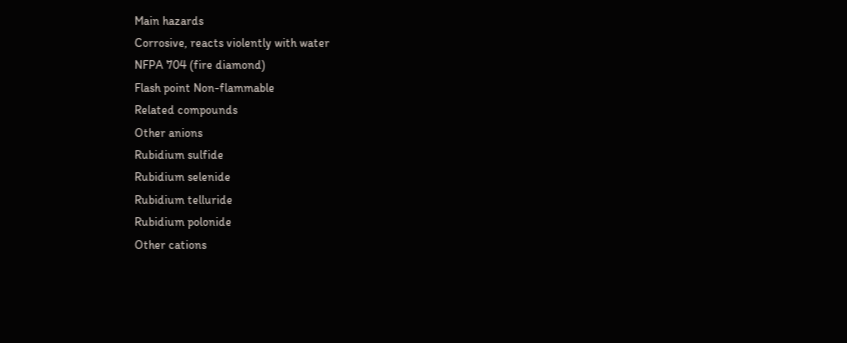Main hazards
Corrosive, reacts violently with water
NFPA 704 (fire diamond)
Flash point Non-flammable
Related compounds
Other anions
Rubidium sulfide
Rubidium selenide
Rubidium telluride
Rubidium polonide
Other cations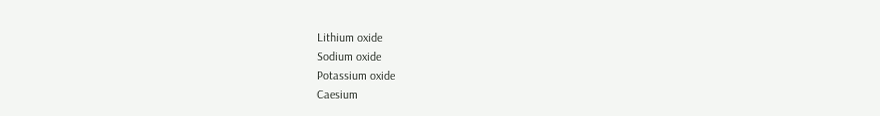Lithium oxide
Sodium oxide
Potassium oxide
Caesium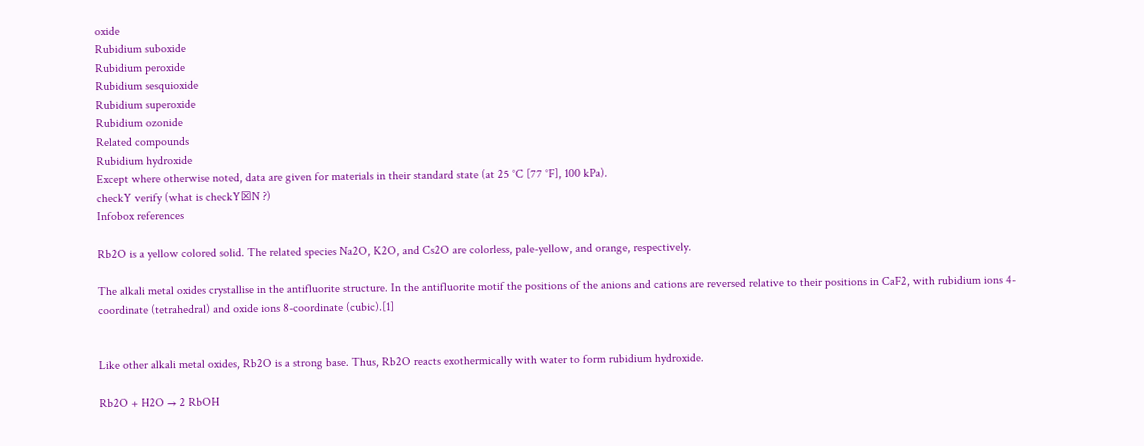oxide
Rubidium suboxide
Rubidium peroxide
Rubidium sesquioxide
Rubidium superoxide
Rubidium ozonide
Related compounds
Rubidium hydroxide
Except where otherwise noted, data are given for materials in their standard state (at 25 °C [77 °F], 100 kPa).
checkY verify (what is checkY☒N ?)
Infobox references

Rb2O is a yellow colored solid. The related species Na2O, K2O, and Cs2O are colorless, pale-yellow, and orange, respectively.

The alkali metal oxides crystallise in the antifluorite structure. In the antifluorite motif the positions of the anions and cations are reversed relative to their positions in CaF2, with rubidium ions 4-coordinate (tetrahedral) and oxide ions 8-coordinate (cubic).[1]


Like other alkali metal oxides, Rb2O is a strong base. Thus, Rb2O reacts exothermically with water to form rubidium hydroxide.

Rb2O + H2O → 2 RbOH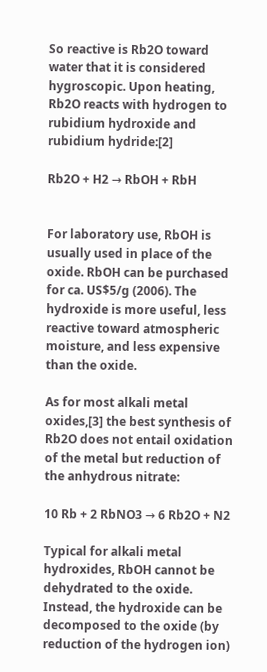So reactive is Rb2O toward water that it is considered hygroscopic. Upon heating, Rb2O reacts with hydrogen to rubidium hydroxide and rubidium hydride:[2]

Rb2O + H2 → RbOH + RbH


For laboratory use, RbOH is usually used in place of the oxide. RbOH can be purchased for ca. US$5/g (2006). The hydroxide is more useful, less reactive toward atmospheric moisture, and less expensive than the oxide.

As for most alkali metal oxides,[3] the best synthesis of Rb2O does not entail oxidation of the metal but reduction of the anhydrous nitrate:

10 Rb + 2 RbNO3 → 6 Rb2O + N2

Typical for alkali metal hydroxides, RbOH cannot be dehydrated to the oxide. Instead, the hydroxide can be decomposed to the oxide (by reduction of the hydrogen ion)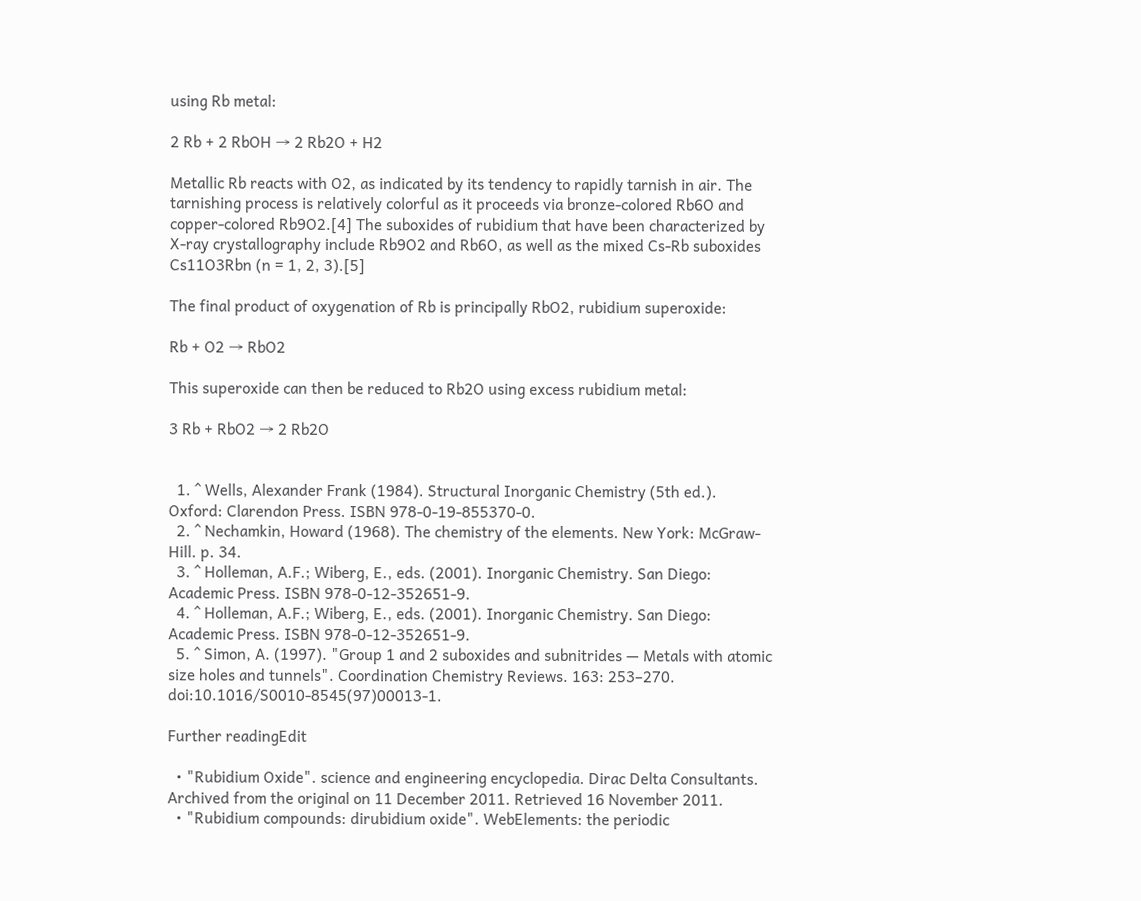using Rb metal:

2 Rb + 2 RbOH → 2 Rb2O + H2

Metallic Rb reacts with O2, as indicated by its tendency to rapidly tarnish in air. The tarnishing process is relatively colorful as it proceeds via bronze-colored Rb6O and copper-colored Rb9O2.[4] The suboxides of rubidium that have been characterized by X-ray crystallography include Rb9O2 and Rb6O, as well as the mixed Cs-Rb suboxides Cs11O3Rbn (n = 1, 2, 3).[5]

The final product of oxygenation of Rb is principally RbO2, rubidium superoxide:

Rb + O2 → RbO2

This superoxide can then be reduced to Rb2O using excess rubidium metal:

3 Rb + RbO2 → 2 Rb2O


  1. ^ Wells, Alexander Frank (1984). Structural Inorganic Chemistry (5th ed.). Oxford: Clarendon Press. ISBN 978-0-19-855370-0.
  2. ^ Nechamkin, Howard (1968). The chemistry of the elements. New York: McGraw-Hill. p. 34.
  3. ^ Holleman, A.F.; Wiberg, E., eds. (2001). Inorganic Chemistry. San Diego: Academic Press. ISBN 978-0-12-352651-9.
  4. ^ Holleman, A.F.; Wiberg, E., eds. (2001). Inorganic Chemistry. San Diego: Academic Press. ISBN 978-0-12-352651-9.
  5. ^ Simon, A. (1997). "Group 1 and 2 suboxides and subnitrides — Metals with atomic size holes and tunnels". Coordination Chemistry Reviews. 163: 253–270. doi:10.1016/S0010-8545(97)00013-1.

Further readingEdit

  • "Rubidium Oxide". science and engineering encyclopedia. Dirac Delta Consultants. Archived from the original on 11 December 2011. Retrieved 16 November 2011.
  • "Rubidium compounds: dirubidium oxide". WebElements: the periodic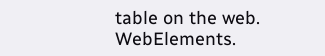table on the web. WebElements.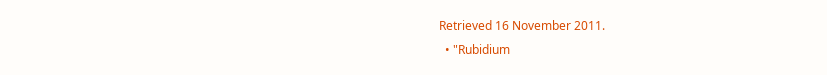Retrieved 16 November 2011.
  • "Rubidium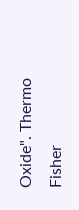Oxide". Thermo Fisher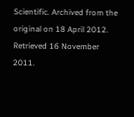Scientific. Archived from the original on 18 April 2012. Retrieved 16 November 2011.